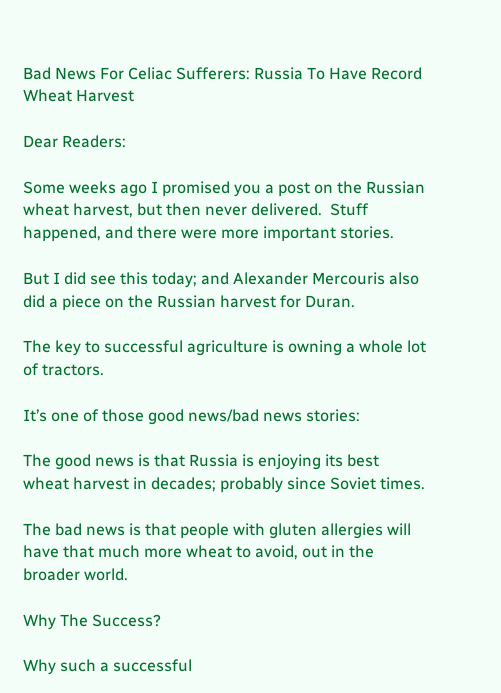Bad News For Celiac Sufferers: Russia To Have Record Wheat Harvest

Dear Readers:

Some weeks ago I promised you a post on the Russian wheat harvest, but then never delivered.  Stuff happened, and there were more important stories.

But I did see this today; and Alexander Mercouris also did a piece on the Russian harvest for Duran.

The key to successful agriculture is owning a whole lot of tractors.

It’s one of those good news/bad news stories:

The good news is that Russia is enjoying its best wheat harvest in decades; probably since Soviet times.

The bad news is that people with gluten allergies will have that much more wheat to avoid, out in the broader world.

Why The Success?

Why such a successful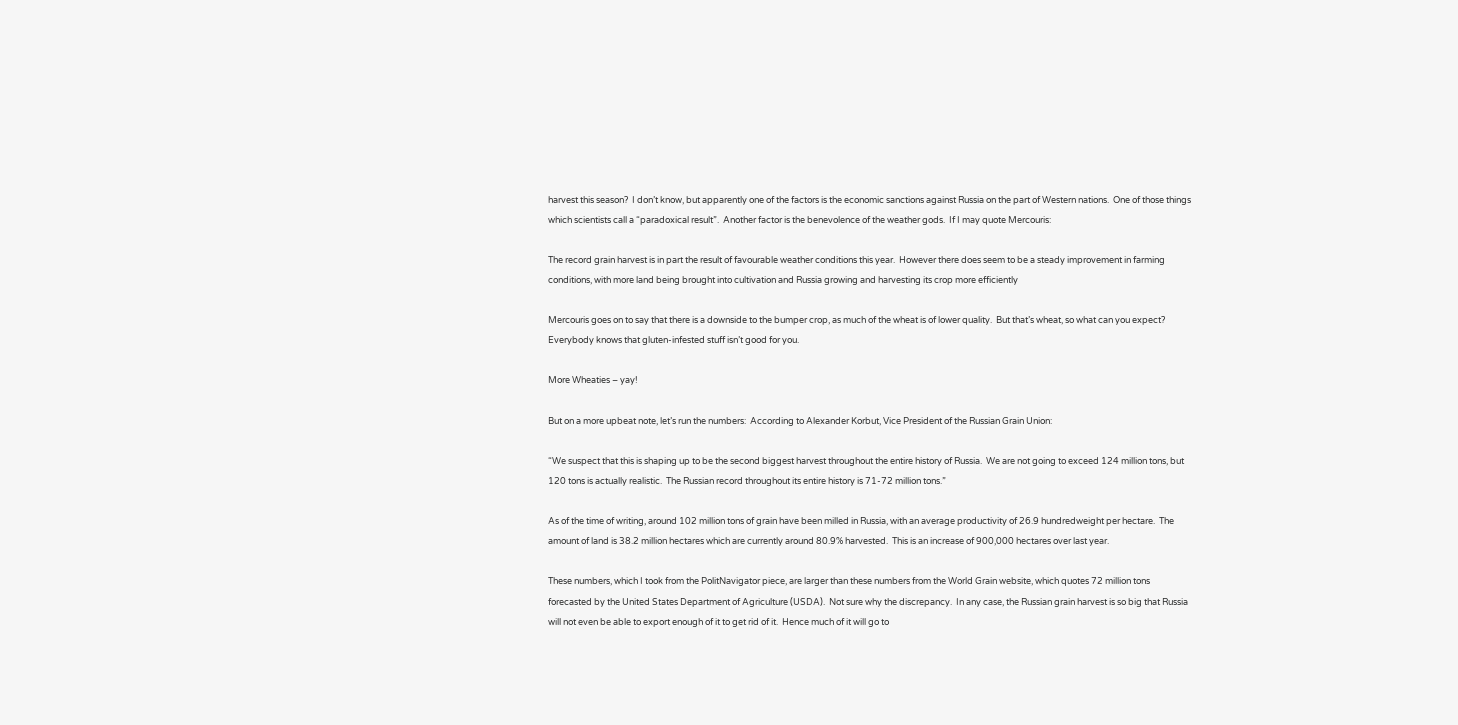harvest this season?  I don’t know, but apparently one of the factors is the economic sanctions against Russia on the part of Western nations.  One of those things which scientists call a “paradoxical result”.  Another factor is the benevolence of the weather gods.  If I may quote Mercouris:

The record grain harvest is in part the result of favourable weather conditions this year.  However there does seem to be a steady improvement in farming conditions, with more land being brought into cultivation and Russia growing and harvesting its crop more efficiently

Mercouris goes on to say that there is a downside to the bumper crop, as much of the wheat is of lower quality.  But that’s wheat, so what can you expect?  Everybody knows that gluten-infested stuff isn’t good for you.

More Wheaties – yay!

But on a more upbeat note, let’s run the numbers:  According to Alexander Korbut, Vice President of the Russian Grain Union:

“We suspect that this is shaping up to be the second biggest harvest throughout the entire history of Russia.  We are not going to exceed 124 million tons, but 120 tons is actually realistic.  The Russian record throughout its entire history is 71-72 million tons.”

As of the time of writing, around 102 million tons of grain have been milled in Russia, with an average productivity of 26.9 hundredweight per hectare.  The amount of land is 38.2 million hectares which are currently around 80.9% harvested.  This is an increase of 900,000 hectares over last year.

These numbers, which I took from the PolitNavigator piece, are larger than these numbers from the World Grain website, which quotes 72 million tons forecasted by the United States Department of Agriculture (USDA).  Not sure why the discrepancy.  In any case, the Russian grain harvest is so big that Russia will not even be able to export enough of it to get rid of it.  Hence much of it will go to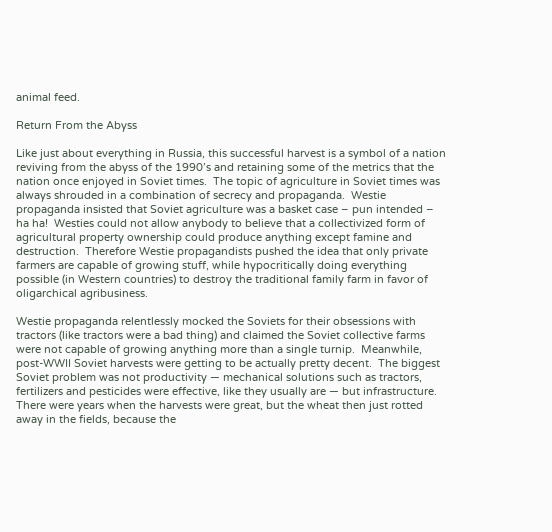animal feed.

Return From the Abyss

Like just about everything in Russia, this successful harvest is a symbol of a nation reviving from the abyss of the 1990’s and retaining some of the metrics that the nation once enjoyed in Soviet times.  The topic of agriculture in Soviet times was always shrouded in a combination of secrecy and propaganda.  Westie propaganda insisted that Soviet agriculture was a basket case – pun intended – ha ha!  Westies could not allow anybody to believe that a collectivized form of agricultural property ownership could produce anything except famine and destruction.  Therefore Westie propagandists pushed the idea that only private farmers are capable of growing stuff, while hypocritically doing everything possible (in Western countries) to destroy the traditional family farm in favor of oligarchical agribusiness.

Westie propaganda relentlessly mocked the Soviets for their obsessions with tractors (like tractors were a bad thing) and claimed the Soviet collective farms were not capable of growing anything more than a single turnip.  Meanwhile, post-WWII Soviet harvests were getting to be actually pretty decent.  The biggest Soviet problem was not productivity — mechanical solutions such as tractors, fertilizers and pesticides were effective, like they usually are — but infrastructure.  There were years when the harvests were great, but the wheat then just rotted away in the fields, because the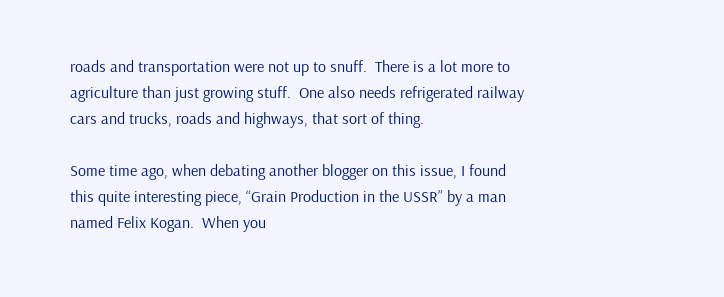roads and transportation were not up to snuff.  There is a lot more to agriculture than just growing stuff.  One also needs refrigerated railway cars and trucks, roads and highways, that sort of thing.

Some time ago, when debating another blogger on this issue, I found this quite interesting piece, “Grain Production in the USSR” by a man named Felix Kogan.  When you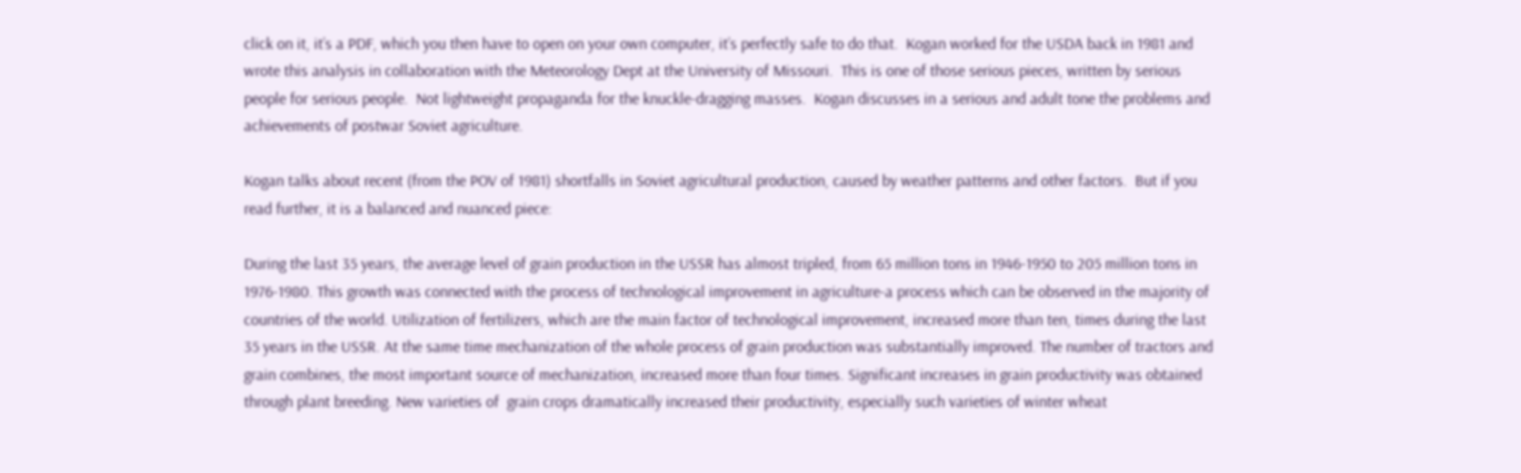click on it, it’s a PDF, which you then have to open on your own computer, it’s perfectly safe to do that.  Kogan worked for the USDA back in 1981 and wrote this analysis in collaboration with the Meteorology Dept at the University of Missouri.  This is one of those serious pieces, written by serious people for serious people.  Not lightweight propaganda for the knuckle-dragging masses.  Kogan discusses in a serious and adult tone the problems and achievements of postwar Soviet agriculture.

Kogan talks about recent (from the POV of 1981) shortfalls in Soviet agricultural production, caused by weather patterns and other factors.  But if you read further, it is a balanced and nuanced piece:

During the last 35 years, the average level of grain production in the USSR has almost tripled, from 65 million tons in 1946-1950 to 205 million tons in 1976-1980. This growth was connected with the process of technological improvement in agriculture-a process which can be observed in the majority of countries of the world. Utilization of fertilizers, which are the main factor of technological improvement, increased more than ten, times during the last 35 years in the USSR. At the same time mechanization of the whole process of grain production was substantially improved. The number of tractors and grain combines, the most important source of mechanization, increased more than four times. Significant increases in grain productivity was obtained through plant breeding. New varieties of  grain crops dramatically increased their productivity, especially such varieties of winter wheat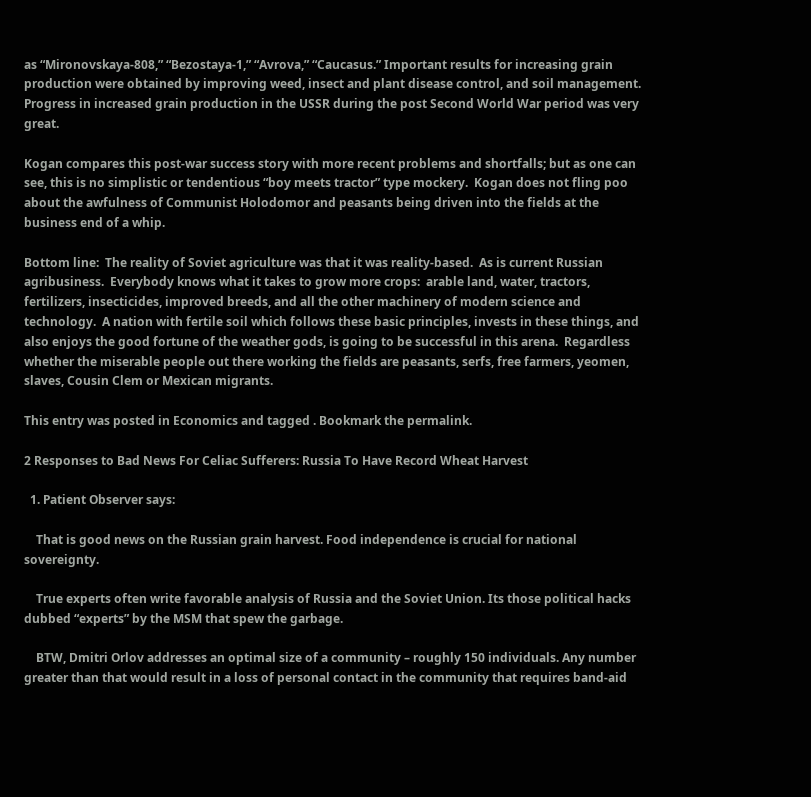as “Mironovskaya-808,” “Bezostaya-1,” “Avrova,” “Caucasus.” Important results for increasing grain production were obtained by improving weed, insect and plant disease control, and soil management. Progress in increased grain production in the USSR during the post Second World War period was very great.

Kogan compares this post-war success story with more recent problems and shortfalls; but as one can see, this is no simplistic or tendentious “boy meets tractor” type mockery.  Kogan does not fling poo about the awfulness of Communist Holodomor and peasants being driven into the fields at the business end of a whip.

Bottom line:  The reality of Soviet agriculture was that it was reality-based.  As is current Russian agribusiness.  Everybody knows what it takes to grow more crops:  arable land, water, tractors, fertilizers, insecticides, improved breeds, and all the other machinery of modern science and technology.  A nation with fertile soil which follows these basic principles, invests in these things, and also enjoys the good fortune of the weather gods, is going to be successful in this arena.  Regardless whether the miserable people out there working the fields are peasants, serfs, free farmers, yeomen, slaves, Cousin Clem or Mexican migrants.

This entry was posted in Economics and tagged . Bookmark the permalink.

2 Responses to Bad News For Celiac Sufferers: Russia To Have Record Wheat Harvest

  1. Patient Observer says:

    That is good news on the Russian grain harvest. Food independence is crucial for national sovereignty.

    True experts often write favorable analysis of Russia and the Soviet Union. Its those political hacks dubbed “experts” by the MSM that spew the garbage.

    BTW, Dmitri Orlov addresses an optimal size of a community – roughly 150 individuals. Any number greater than that would result in a loss of personal contact in the community that requires band-aid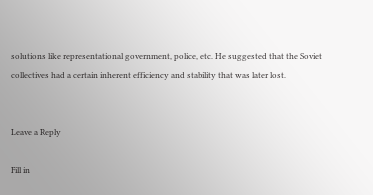solutions like representational government, police, etc. He suggested that the Soviet collectives had a certain inherent efficiency and stability that was later lost.


Leave a Reply

Fill in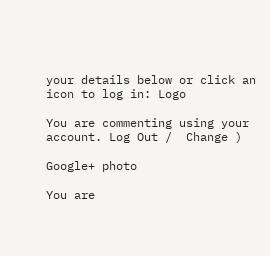your details below or click an icon to log in: Logo

You are commenting using your account. Log Out /  Change )

Google+ photo

You are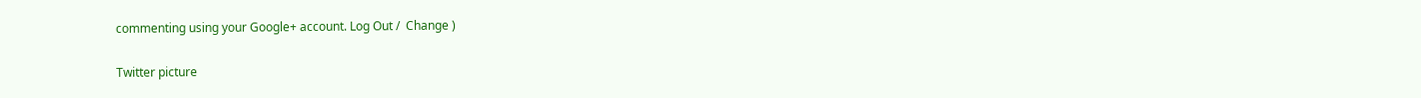commenting using your Google+ account. Log Out /  Change )

Twitter picture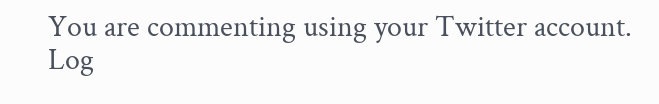You are commenting using your Twitter account. Log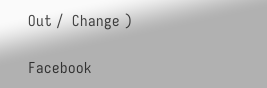Out /  Change )

Facebook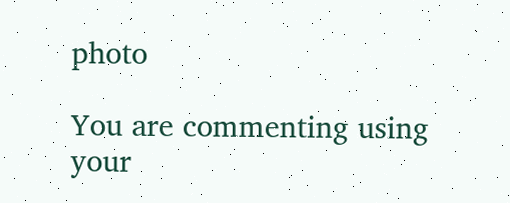photo

You are commenting using your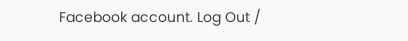Facebook account. Log Out /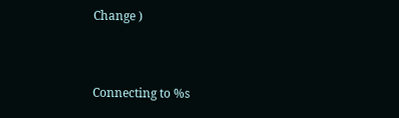Change )


Connecting to %s